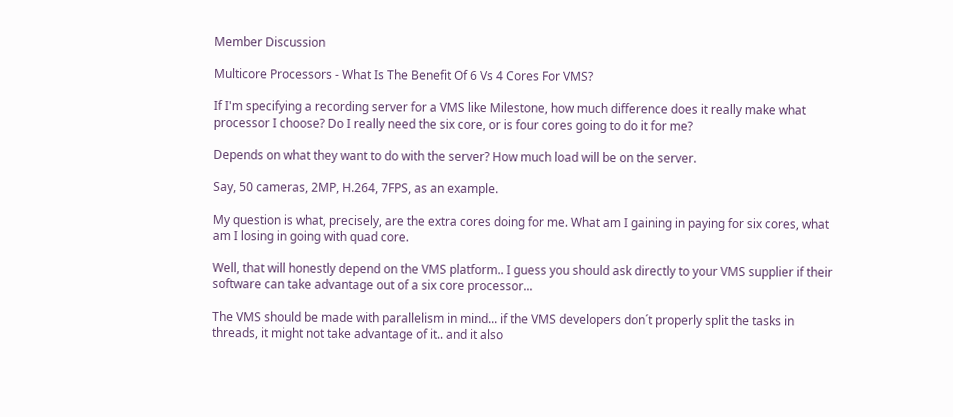Member Discussion

Multicore Processors - What Is The Benefit Of 6 Vs 4 Cores For VMS?

If I'm specifying a recording server for a VMS like Milestone, how much difference does it really make what processor I choose? Do I really need the six core, or is four cores going to do it for me?

Depends on what they want to do with the server? How much load will be on the server.

Say, 50 cameras, 2MP, H.264, 7FPS, as an example.

My question is what, precisely, are the extra cores doing for me. What am I gaining in paying for six cores, what am I losing in going with quad core.

Well, that will honestly depend on the VMS platform.. I guess you should ask directly to your VMS supplier if their software can take advantage out of a six core processor...

The VMS should be made with parallelism in mind... if the VMS developers don´t properly split the tasks in threads, it might not take advantage of it.. and it also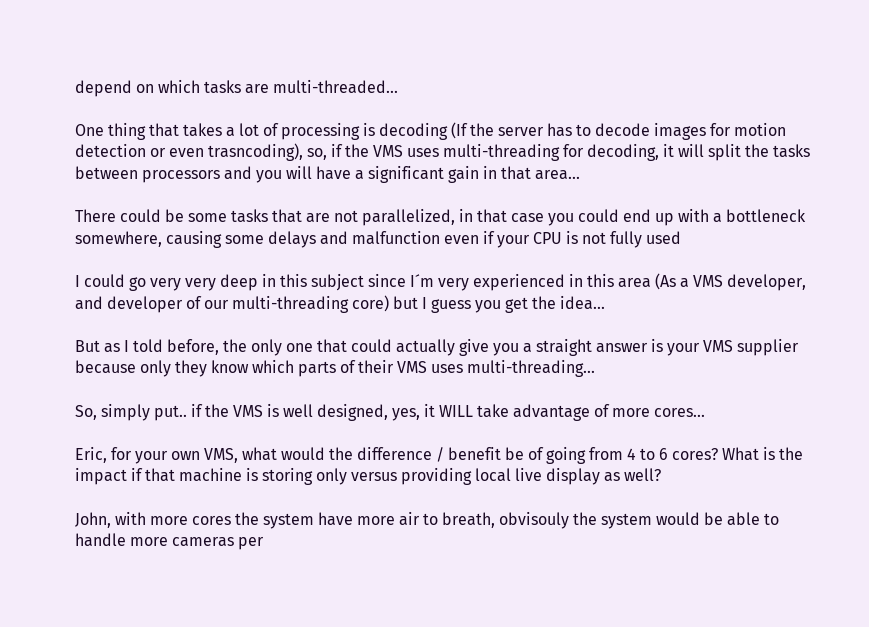depend on which tasks are multi-threaded...

One thing that takes a lot of processing is decoding (If the server has to decode images for motion detection or even trasncoding), so, if the VMS uses multi-threading for decoding, it will split the tasks between processors and you will have a significant gain in that area...

There could be some tasks that are not parallelized, in that case you could end up with a bottleneck somewhere, causing some delays and malfunction even if your CPU is not fully used

I could go very very deep in this subject since I´m very experienced in this area (As a VMS developer, and developer of our multi-threading core) but I guess you get the idea...

But as I told before, the only one that could actually give you a straight answer is your VMS supplier because only they know which parts of their VMS uses multi-threading...

So, simply put.. if the VMS is well designed, yes, it WILL take advantage of more cores...

Eric, for your own VMS, what would the difference / benefit be of going from 4 to 6 cores? What is the impact if that machine is storing only versus providing local live display as well?

John, with more cores the system have more air to breath, obvisouly the system would be able to handle more cameras per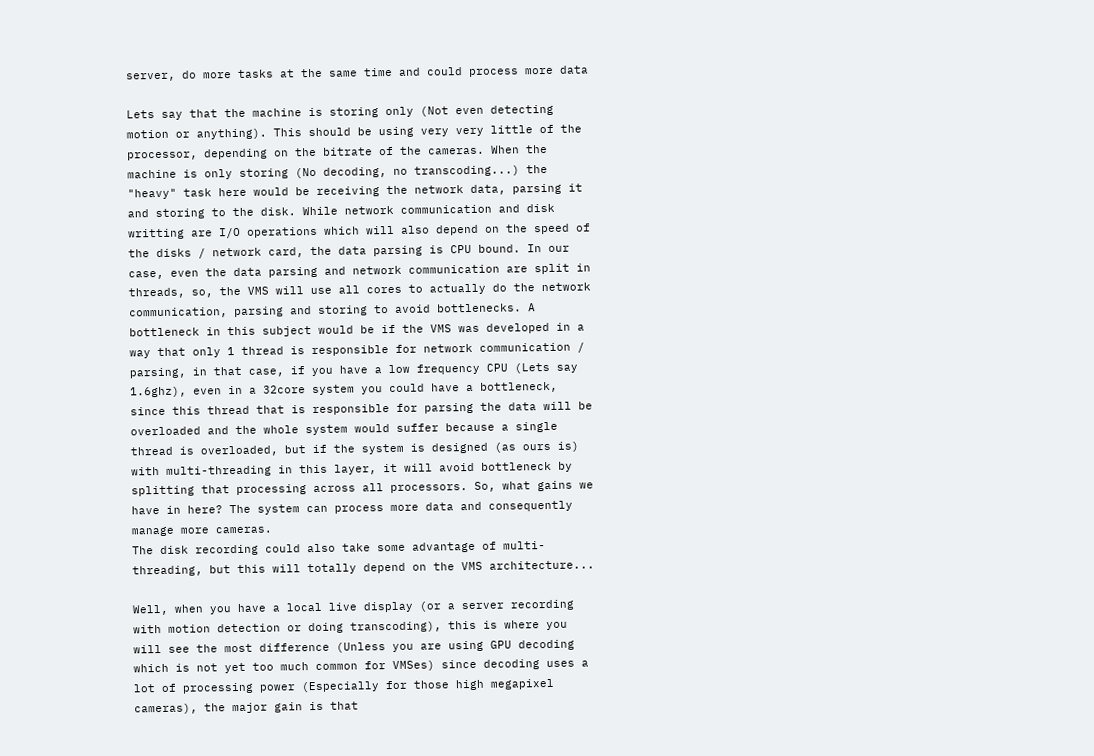server, do more tasks at the same time and could process more data

Lets say that the machine is storing only (Not even detecting motion or anything). This should be using very very little of the processor, depending on the bitrate of the cameras. When the machine is only storing (No decoding, no transcoding...) the "heavy" task here would be receiving the network data, parsing it and storing to the disk. While network communication and disk writting are I/O operations which will also depend on the speed of the disks / network card, the data parsing is CPU bound. In our case, even the data parsing and network communication are split in threads, so, the VMS will use all cores to actually do the network communication, parsing and storing to avoid bottlenecks. A bottleneck in this subject would be if the VMS was developed in a way that only 1 thread is responsible for network communication / parsing, in that case, if you have a low frequency CPU (Lets say 1.6ghz), even in a 32core system you could have a bottleneck, since this thread that is responsible for parsing the data will be overloaded and the whole system would suffer because a single thread is overloaded, but if the system is designed (as ours is) with multi-threading in this layer, it will avoid bottleneck by splitting that processing across all processors. So, what gains we have in here? The system can process more data and consequently manage more cameras.
The disk recording could also take some advantage of multi-threading, but this will totally depend on the VMS architecture...

Well, when you have a local live display (or a server recording with motion detection or doing transcoding), this is where you will see the most difference (Unless you are using GPU decoding which is not yet too much common for VMSes) since decoding uses a lot of processing power (Especially for those high megapixel cameras), the major gain is that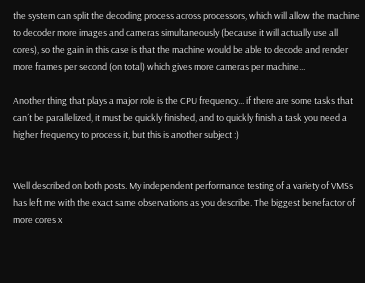the system can split the decoding process across processors, which will allow the machine to decoder more images and cameras simultaneously (because it will actually use all cores), so the gain in this case is that the machine would be able to decode and render more frames per second (on total) which gives more cameras per machine...

Another thing that plays a major role is the CPU frequency... if there are some tasks that can´t be parallelized, it must be quickly finished, and to quickly finish a task you need a higher frequency to process it, but this is another subject :)


Well described on both posts. My independent performance testing of a variety of VMSs has left me with the exact same observations as you describe. The biggest benefactor of more cores x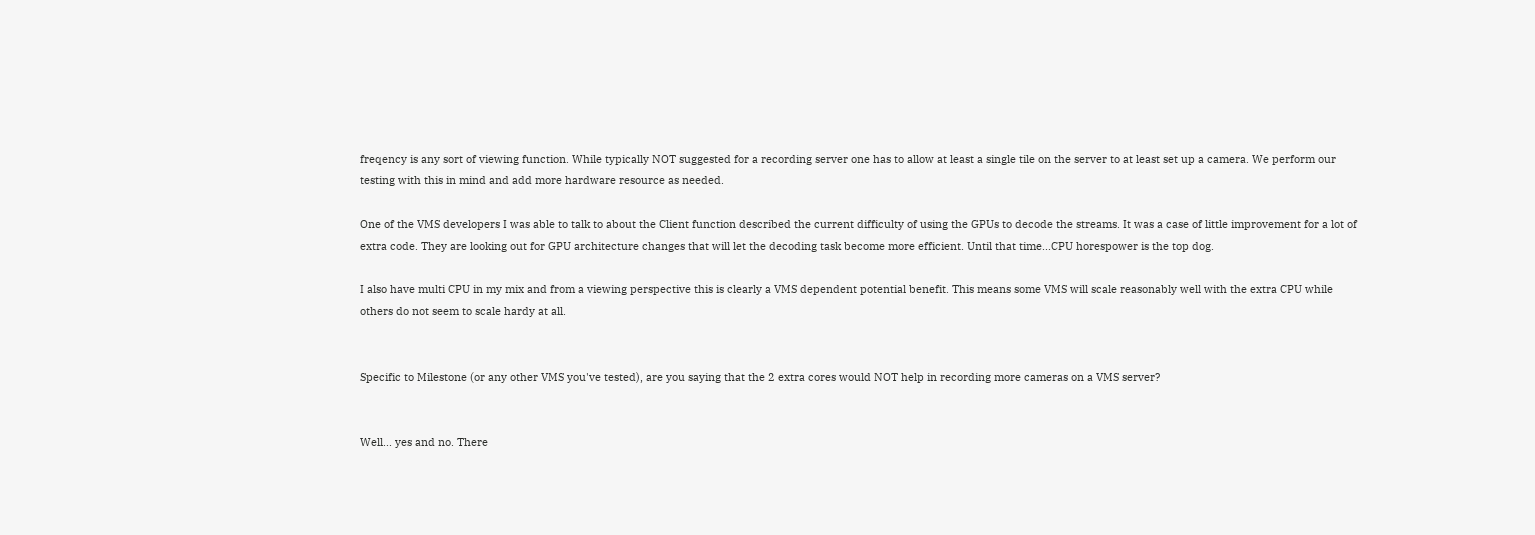freqency is any sort of viewing function. While typically NOT suggested for a recording server one has to allow at least a single tile on the server to at least set up a camera. We perform our testing with this in mind and add more hardware resource as needed.

One of the VMS developers I was able to talk to about the Client function described the current difficulty of using the GPUs to decode the streams. It was a case of little improvement for a lot of extra code. They are looking out for GPU architecture changes that will let the decoding task become more efficient. Until that time...CPU horespower is the top dog.

I also have multi CPU in my mix and from a viewing perspective this is clearly a VMS dependent potential benefit. This means some VMS will scale reasonably well with the extra CPU while others do not seem to scale hardy at all.


Specific to Milestone (or any other VMS you've tested), are you saying that the 2 extra cores would NOT help in recording more cameras on a VMS server?


Well... yes and no. There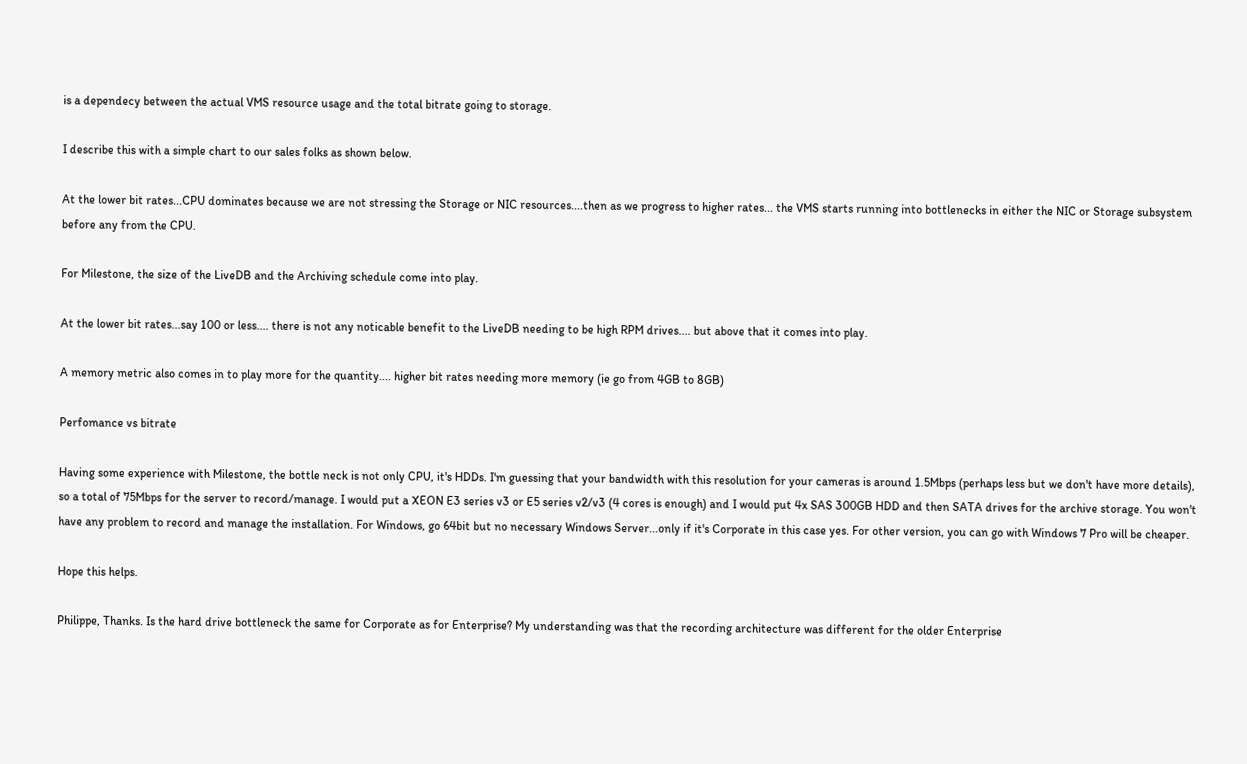is a dependecy between the actual VMS resource usage and the total bitrate going to storage.

I describe this with a simple chart to our sales folks as shown below.

At the lower bit rates...CPU dominates because we are not stressing the Storage or NIC resources....then as we progress to higher rates... the VMS starts running into bottlenecks in either the NIC or Storage subsystem before any from the CPU.

For Milestone, the size of the LiveDB and the Archiving schedule come into play.

At the lower bit rates...say 100 or less.... there is not any noticable benefit to the LiveDB needing to be high RPM drives.... but above that it comes into play.

A memory metric also comes in to play more for the quantity.... higher bit rates needing more memory (ie go from 4GB to 8GB)

Perfomance vs bitrate

Having some experience with Milestone, the bottle neck is not only CPU, it's HDDs. I'm guessing that your bandwidth with this resolution for your cameras is around 1.5Mbps (perhaps less but we don't have more details), so a total of 75Mbps for the server to record/manage. I would put a XEON E3 series v3 or E5 series v2/v3 (4 cores is enough) and I would put 4x SAS 300GB HDD and then SATA drives for the archive storage. You won't have any problem to record and manage the installation. For Windows, go 64bit but no necessary Windows Server...only if it's Corporate in this case yes. For other version, you can go with Windows 7 Pro will be cheaper.

Hope this helps.

Philippe, Thanks. Is the hard drive bottleneck the same for Corporate as for Enterprise? My understanding was that the recording architecture was different for the older Enterprise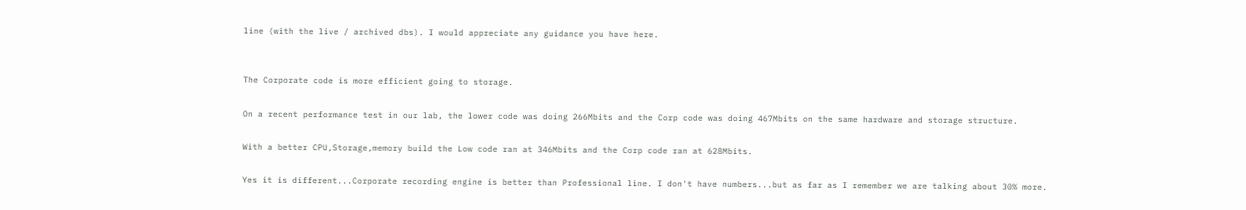line (with the live / archived dbs). I would appreciate any guidance you have here.


The Corporate code is more efficient going to storage.

On a recent performance test in our lab, the lower code was doing 266Mbits and the Corp code was doing 467Mbits on the same hardware and storage structure.

With a better CPU,Storage,memory build the Low code ran at 346Mbits and the Corp code ran at 628Mbits.

Yes it is different...Corporate recording engine is better than Professional line. I don't have numbers...but as far as I remember we are talking about 30% more.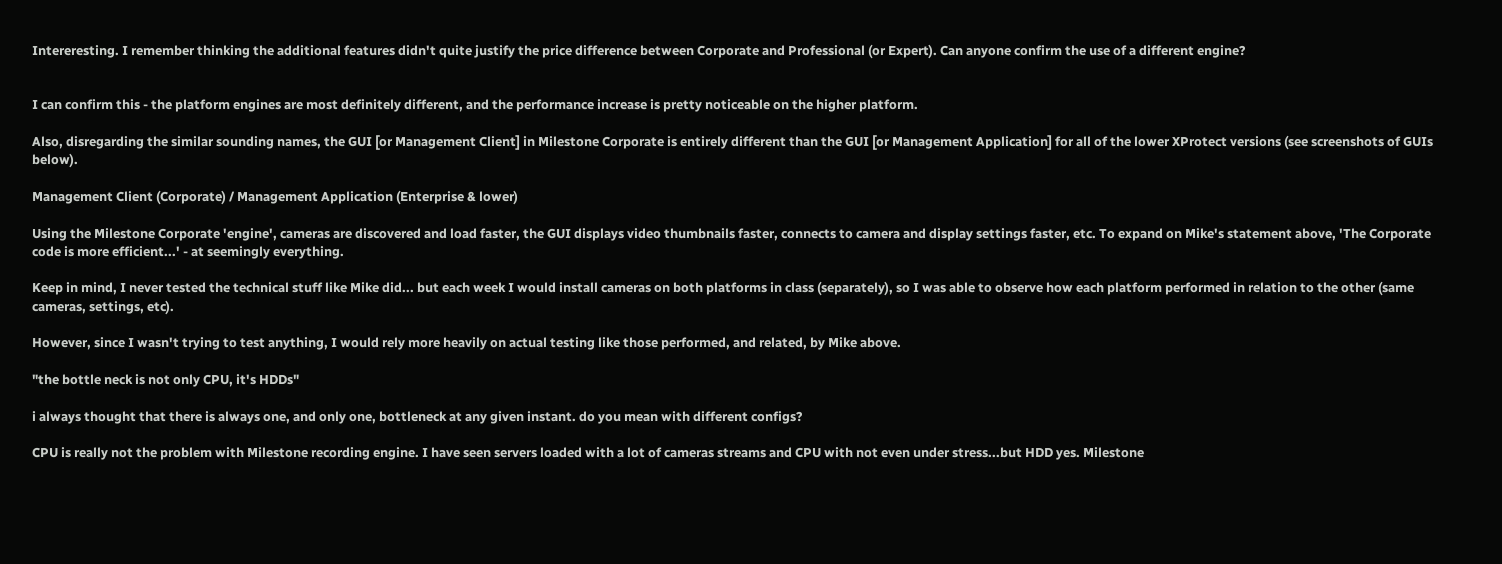Intereresting. I remember thinking the additional features didn't quite justify the price difference between Corporate and Professional (or Expert). Can anyone confirm the use of a different engine?


I can confirm this - the platform engines are most definitely different, and the performance increase is pretty noticeable on the higher platform.

Also, disregarding the similar sounding names, the GUI [or Management Client] in Milestone Corporate is entirely different than the GUI [or Management Application] for all of the lower XProtect versions (see screenshots of GUIs below).

Management Client (Corporate) / Management Application (Enterprise & lower)

Using the Milestone Corporate 'engine', cameras are discovered and load faster, the GUI displays video thumbnails faster, connects to camera and display settings faster, etc. To expand on Mike's statement above, 'The Corporate code is more efficient...' - at seemingly everything.

Keep in mind, I never tested the technical stuff like Mike did... but each week I would install cameras on both platforms in class (separately), so I was able to observe how each platform performed in relation to the other (same cameras, settings, etc).

However, since I wasn't trying to test anything, I would rely more heavily on actual testing like those performed, and related, by Mike above.

"the bottle neck is not only CPU, it's HDDs"

i always thought that there is always one, and only one, bottleneck at any given instant. do you mean with different configs?

CPU is really not the problem with Milestone recording engine. I have seen servers loaded with a lot of cameras streams and CPU with not even under stress...but HDD yes. Milestone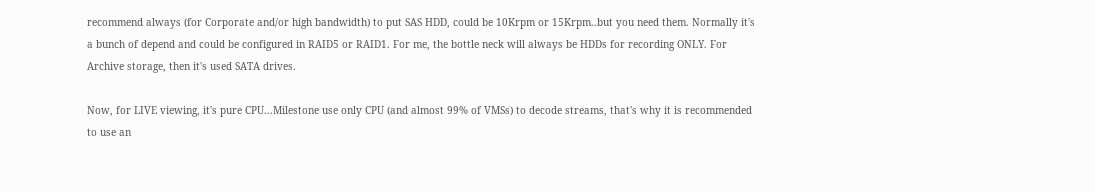recommend always (for Corporate and/or high bandwidth) to put SAS HDD, could be 10Krpm or 15Krpm..but you need them. Normally it's a bunch of depend and could be configured in RAID5 or RAID1. For me, the bottle neck will always be HDDs for recording ONLY. For Archive storage, then it's used SATA drives.

Now, for LIVE viewing, it's pure CPU...Milestone use only CPU (and almost 99% of VMSs) to decode streams, that's why it is recommended to use an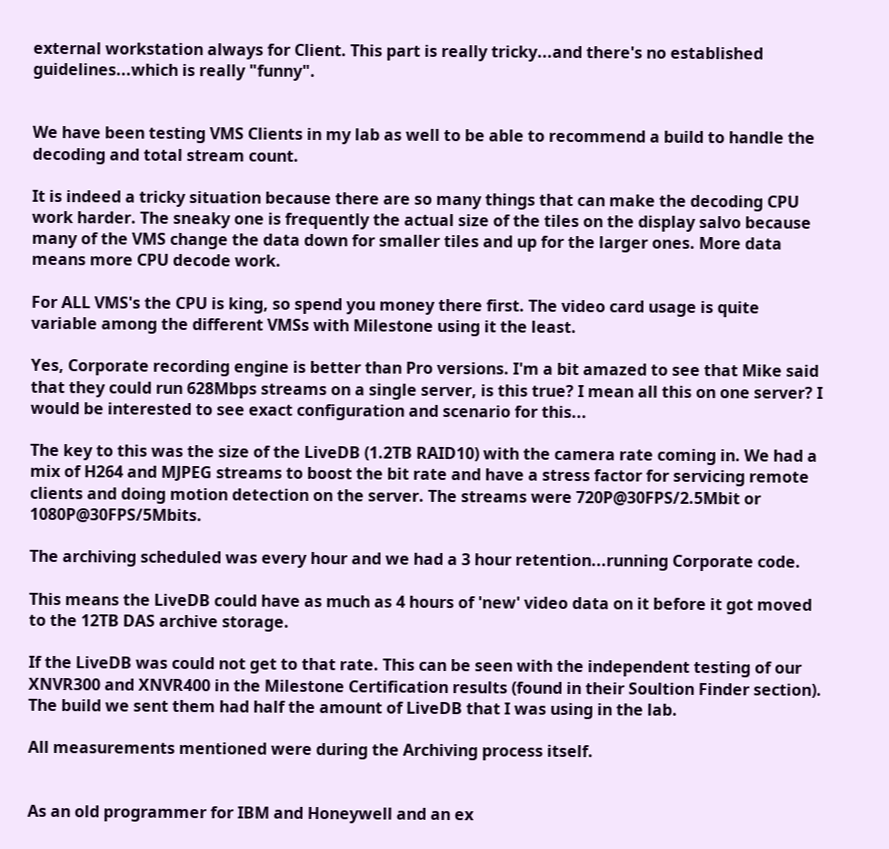external workstation always for Client. This part is really tricky...and there's no established guidelines...which is really "funny".


We have been testing VMS Clients in my lab as well to be able to recommend a build to handle the decoding and total stream count.

It is indeed a tricky situation because there are so many things that can make the decoding CPU work harder. The sneaky one is frequently the actual size of the tiles on the display salvo because many of the VMS change the data down for smaller tiles and up for the larger ones. More data means more CPU decode work.

For ALL VMS's the CPU is king, so spend you money there first. The video card usage is quite variable among the different VMSs with Milestone using it the least.

Yes, Corporate recording engine is better than Pro versions. I'm a bit amazed to see that Mike said that they could run 628Mbps streams on a single server, is this true? I mean all this on one server? I would be interested to see exact configuration and scenario for this...

The key to this was the size of the LiveDB (1.2TB RAID10) with the camera rate coming in. We had a mix of H264 and MJPEG streams to boost the bit rate and have a stress factor for servicing remote clients and doing motion detection on the server. The streams were 720P@30FPS/2.5Mbit or 1080P@30FPS/5Mbits.

The archiving scheduled was every hour and we had a 3 hour retention...running Corporate code.

This means the LiveDB could have as much as 4 hours of 'new' video data on it before it got moved to the 12TB DAS archive storage.

If the LiveDB was could not get to that rate. This can be seen with the independent testing of our XNVR300 and XNVR400 in the Milestone Certification results (found in their Soultion Finder section). The build we sent them had half the amount of LiveDB that I was using in the lab.

All measurements mentioned were during the Archiving process itself.


As an old programmer for IBM and Honeywell and an ex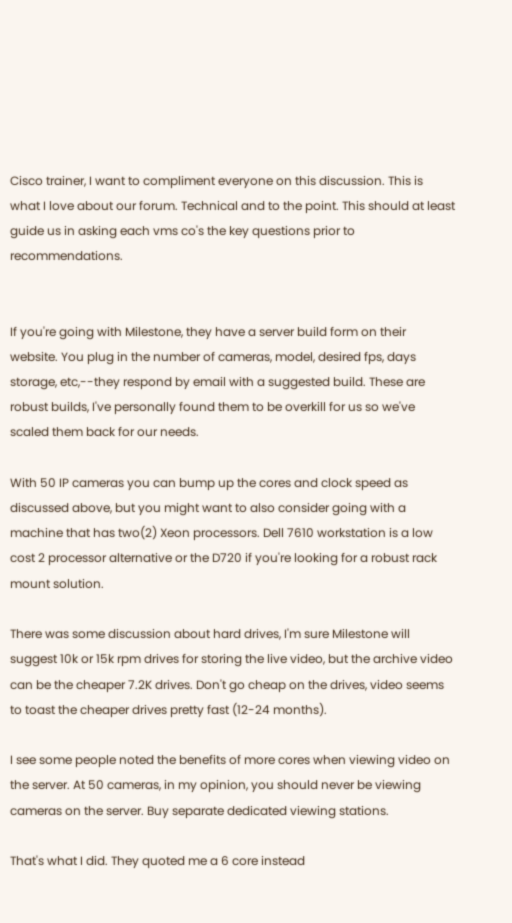Cisco trainer, I want to compliment everyone on this discussion. This is what I love about our forum. Technical and to the point. This should at least guide us in asking each vms co's the key questions prior to recommendations.


If you're going with Milestone, they have a server build form on their website. You plug in the number of cameras, model, desired fps, days storage, etc,--they respond by email with a suggested build. These are robust builds, I've personally found them to be overkill for us so we've scaled them back for our needs.

With 50 IP cameras you can bump up the cores and clock speed as discussed above, but you might want to also consider going with a machine that has two(2) Xeon processors. Dell 7610 workstation is a low cost 2 processor alternative or the D720 if you're looking for a robust rack mount solution.

There was some discussion about hard drives, I'm sure Milestone will suggest 10k or 15k rpm drives for storing the live video, but the archive video can be the cheaper 7.2K drives. Don't go cheap on the drives, video seems to toast the cheaper drives pretty fast (12-24 months).

I see some people noted the benefits of more cores when viewing video on the server. At 50 cameras, in my opinion, you should never be viewing cameras on the server. Buy separate dedicated viewing stations.

That's what I did. They quoted me a 6 core instead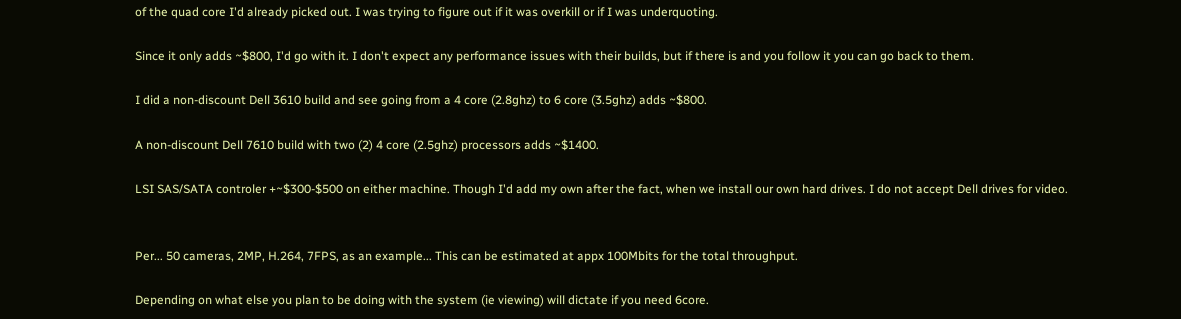of the quad core I'd already picked out. I was trying to figure out if it was overkill or if I was underquoting.

Since it only adds ~$800, I'd go with it. I don't expect any performance issues with their builds, but if there is and you follow it you can go back to them.

I did a non-discount Dell 3610 build and see going from a 4 core (2.8ghz) to 6 core (3.5ghz) adds ~$800.

A non-discount Dell 7610 build with two (2) 4 core (2.5ghz) processors adds ~$1400.

LSI SAS/SATA controler +~$300-$500 on either machine. Though I'd add my own after the fact, when we install our own hard drives. I do not accept Dell drives for video.


Per... 50 cameras, 2MP, H.264, 7FPS, as an example... This can be estimated at appx 100Mbits for the total throughput.

Depending on what else you plan to be doing with the system (ie viewing) will dictate if you need 6core.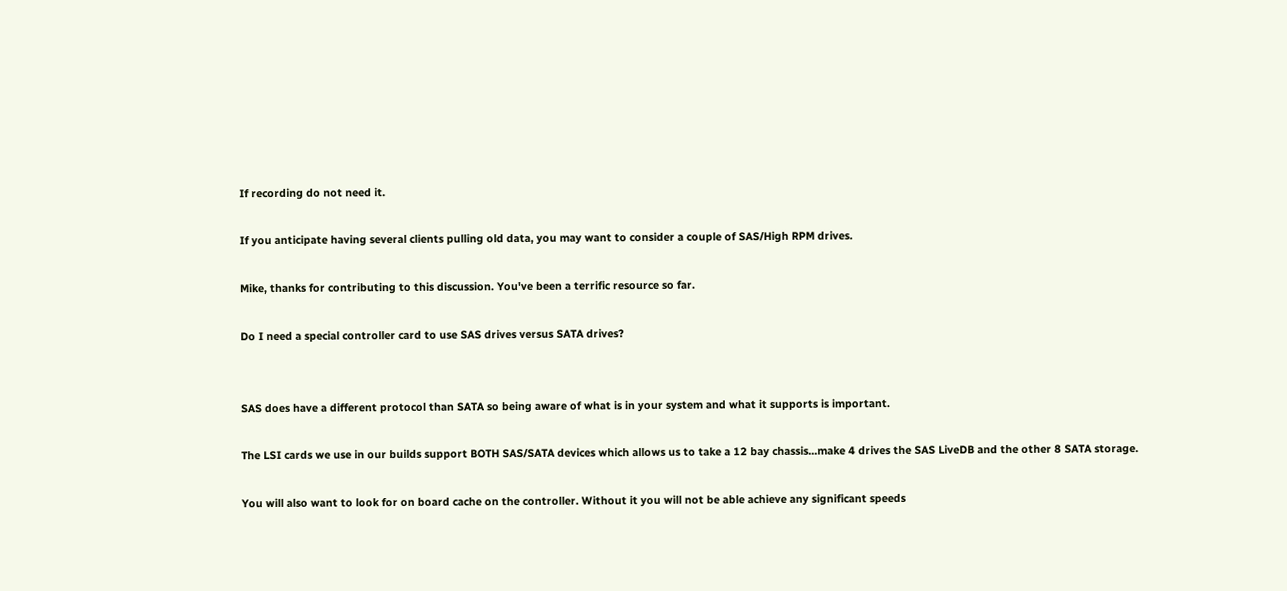If recording do not need it.

If you anticipate having several clients pulling old data, you may want to consider a couple of SAS/High RPM drives.

Mike, thanks for contributing to this discussion. You've been a terrific resource so far.

Do I need a special controller card to use SAS drives versus SATA drives?


SAS does have a different protocol than SATA so being aware of what is in your system and what it supports is important.

The LSI cards we use in our builds support BOTH SAS/SATA devices which allows us to take a 12 bay chassis...make 4 drives the SAS LiveDB and the other 8 SATA storage.

You will also want to look for on board cache on the controller. Without it you will not be able achieve any significant speeds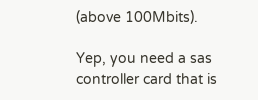(above 100Mbits).

Yep, you need a sas controller card that is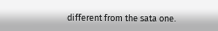different from the sata one.